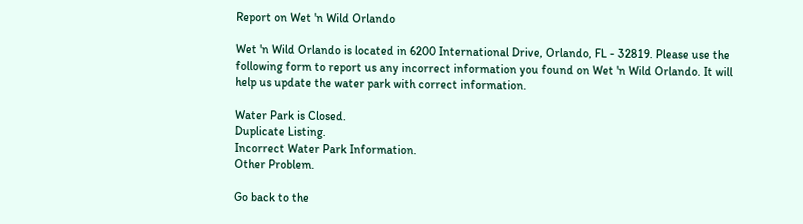Report on Wet 'n Wild Orlando

Wet 'n Wild Orlando is located in 6200 International Drive, Orlando, FL - 32819. Please use the following form to report us any incorrect information you found on Wet 'n Wild Orlando. It will help us update the water park with correct information.

Water Park is Closed.
Duplicate Listing.
Incorrect Water Park Information.
Other Problem.

Go back to the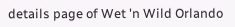details page of Wet 'n Wild Orlando